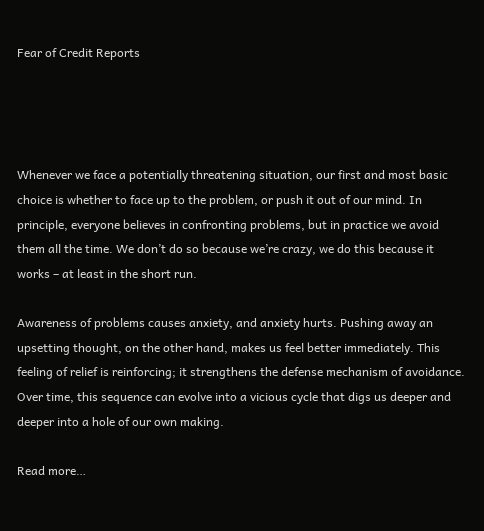Fear of Credit Reports




Whenever we face a potentially threatening situation, our first and most basic choice is whether to face up to the problem, or push it out of our mind. In principle, everyone believes in confronting problems, but in practice we avoid them all the time. We don’t do so because we’re crazy, we do this because it works – at least in the short run.

Awareness of problems causes anxiety, and anxiety hurts. Pushing away an upsetting thought, on the other hand, makes us feel better immediately. This feeling of relief is reinforcing; it strengthens the defense mechanism of avoidance. Over time, this sequence can evolve into a vicious cycle that digs us deeper and deeper into a hole of our own making.

Read more…